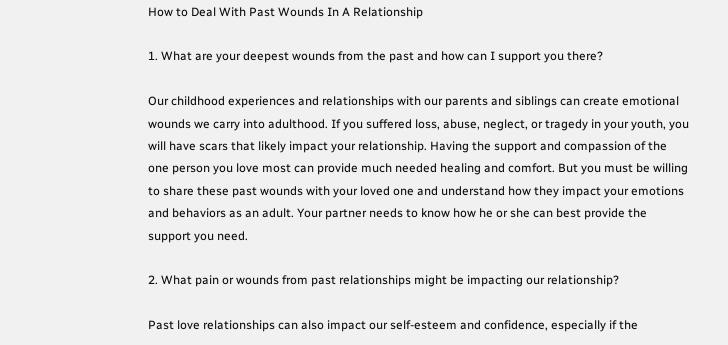How to Deal With Past Wounds In A Relationship

1. What are your deepest wounds from the past and how can I support you there?

Our childhood experiences and relationships with our parents and siblings can create emotional wounds we carry into adulthood. If you suffered loss, abuse, neglect, or tragedy in your youth, you will have scars that likely impact your relationship. Having the support and compassion of the one person you love most can provide much needed healing and comfort. But you must be willing to share these past wounds with your loved one and understand how they impact your emotions and behaviors as an adult. Your partner needs to know how he or she can best provide the support you need.

2. What pain or wounds from past relationships might be impacting our relationship?

Past love relationships can also impact our self-esteem and confidence, especially if the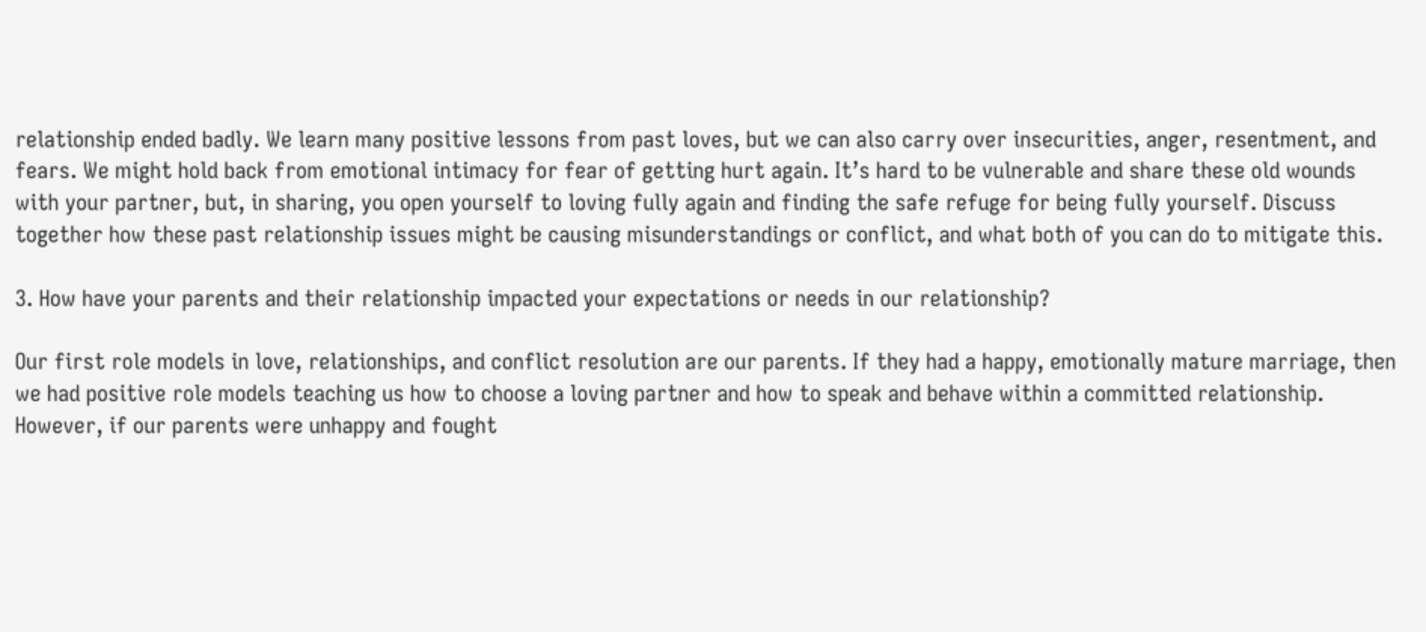relationship ended badly. We learn many positive lessons from past loves, but we can also carry over insecurities, anger, resentment, and fears. We might hold back from emotional intimacy for fear of getting hurt again. It’s hard to be vulnerable and share these old wounds with your partner, but, in sharing, you open yourself to loving fully again and finding the safe refuge for being fully yourself. Discuss together how these past relationship issues might be causing misunderstandings or conflict, and what both of you can do to mitigate this.

3. How have your parents and their relationship impacted your expectations or needs in our relationship?

Our first role models in love, relationships, and conflict resolution are our parents. If they had a happy, emotionally mature marriage, then we had positive role models teaching us how to choose a loving partner and how to speak and behave within a committed relationship. However, if our parents were unhappy and fought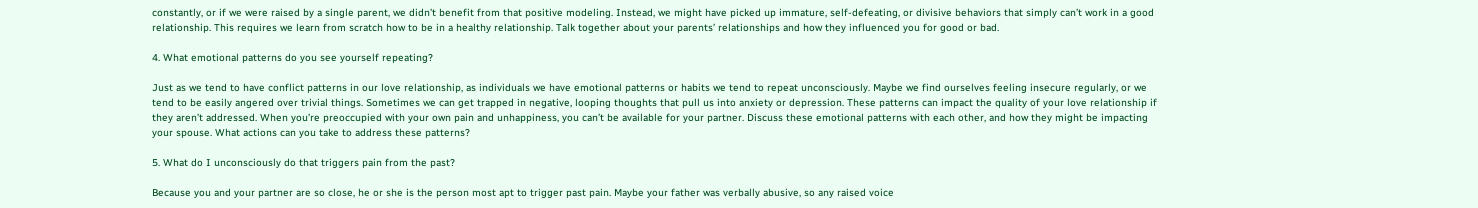constantly, or if we were raised by a single parent, we didn’t benefit from that positive modeling. Instead, we might have picked up immature, self-defeating, or divisive behaviors that simply can’t work in a good relationship. This requires we learn from scratch how to be in a healthy relationship. Talk together about your parents’ relationships and how they influenced you for good or bad.

4. What emotional patterns do you see yourself repeating?

Just as we tend to have conflict patterns in our love relationship, as individuals we have emotional patterns or habits we tend to repeat unconsciously. Maybe we find ourselves feeling insecure regularly, or we tend to be easily angered over trivial things. Sometimes we can get trapped in negative, looping thoughts that pull us into anxiety or depression. These patterns can impact the quality of your love relationship if they aren’t addressed. When you’re preoccupied with your own pain and unhappiness, you can’t be available for your partner. Discuss these emotional patterns with each other, and how they might be impacting your spouse. What actions can you take to address these patterns?

5. What do I unconsciously do that triggers pain from the past?

Because you and your partner are so close, he or she is the person most apt to trigger past pain. Maybe your father was verbally abusive, so any raised voice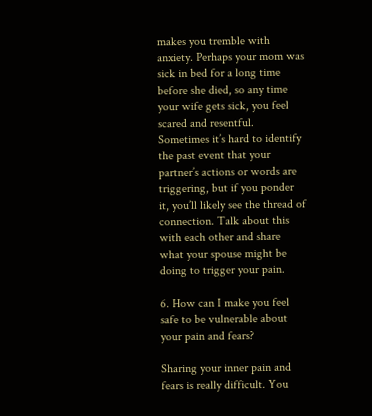makes you tremble with anxiety. Perhaps your mom was sick in bed for a long time before she died, so any time your wife gets sick, you feel scared and resentful. Sometimes it’s hard to identify the past event that your partner’s actions or words are triggering, but if you ponder it, you’ll likely see the thread of connection. Talk about this with each other and share what your spouse might be doing to trigger your pain.

6. How can I make you feel safe to be vulnerable about your pain and fears?

Sharing your inner pain and fears is really difficult. You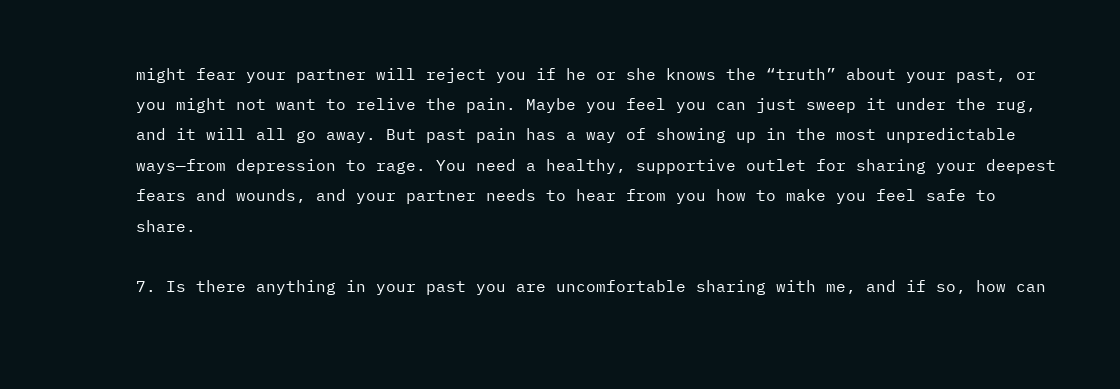might fear your partner will reject you if he or she knows the “truth” about your past, or you might not want to relive the pain. Maybe you feel you can just sweep it under the rug, and it will all go away. But past pain has a way of showing up in the most unpredictable ways—from depression to rage. You need a healthy, supportive outlet for sharing your deepest fears and wounds, and your partner needs to hear from you how to make you feel safe to share.

7. Is there anything in your past you are uncomfortable sharing with me, and if so, how can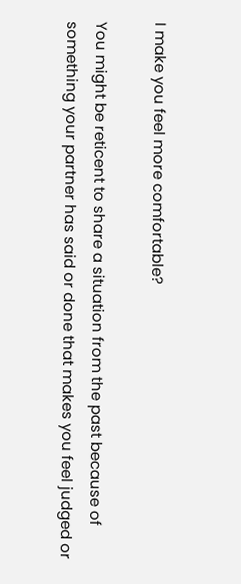I make you feel more comfortable?

You might be reticent to share a situation from the past because of something your partner has said or done that makes you feel judged or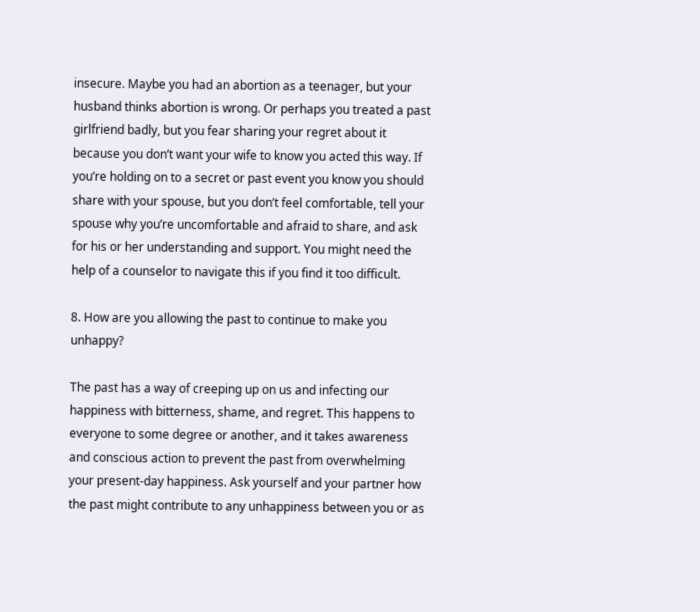insecure. Maybe you had an abortion as a teenager, but your husband thinks abortion is wrong. Or perhaps you treated a past girlfriend badly, but you fear sharing your regret about it because you don’t want your wife to know you acted this way. If you’re holding on to a secret or past event you know you should share with your spouse, but you don’t feel comfortable, tell your spouse why you’re uncomfortable and afraid to share, and ask for his or her understanding and support. You might need the help of a counselor to navigate this if you find it too difficult.

8. How are you allowing the past to continue to make you unhappy?

The past has a way of creeping up on us and infecting our happiness with bitterness, shame, and regret. This happens to everyone to some degree or another, and it takes awareness and conscious action to prevent the past from overwhelming your present-day happiness. Ask yourself and your partner how the past might contribute to any unhappiness between you or as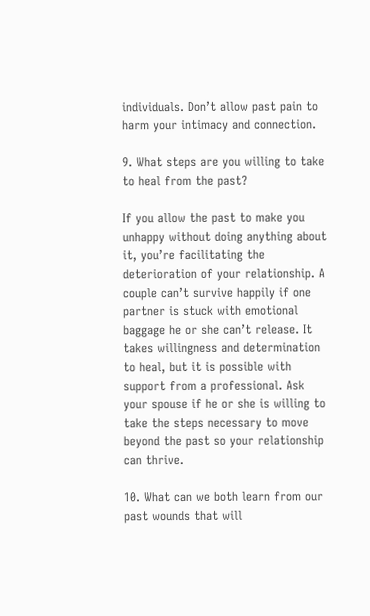individuals. Don’t allow past pain to harm your intimacy and connection.

9. What steps are you willing to take to heal from the past?

If you allow the past to make you unhappy without doing anything about it, you’re facilitating the deterioration of your relationship. A couple can’t survive happily if one partner is stuck with emotional baggage he or she can’t release. It takes willingness and determination to heal, but it is possible with support from a professional. Ask your spouse if he or she is willing to take the steps necessary to move beyond the past so your relationship can thrive.

10. What can we both learn from our past wounds that will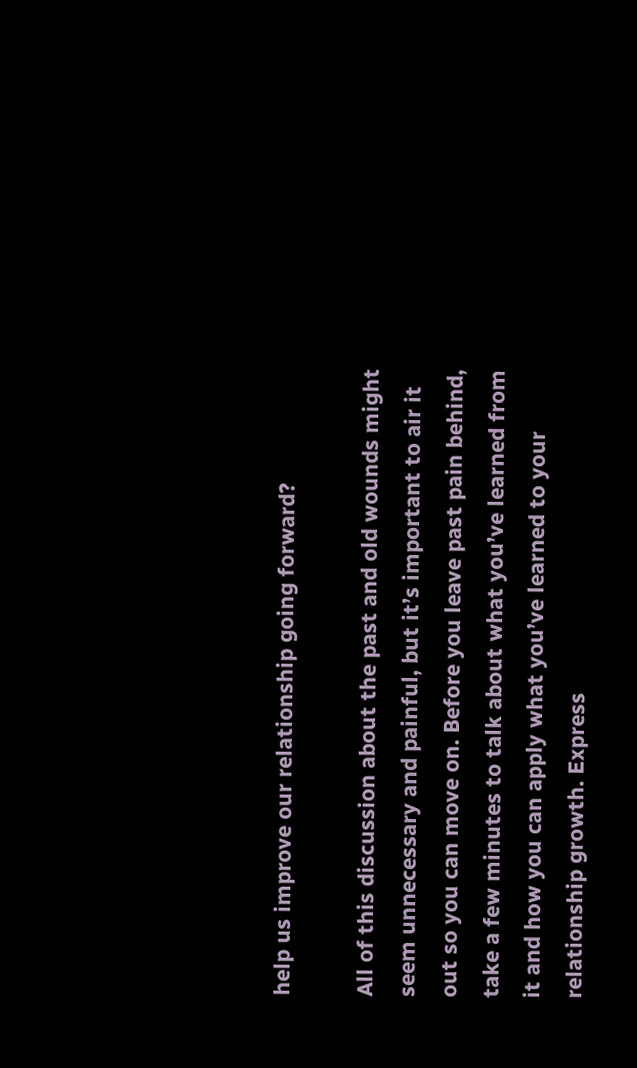help us improve our relationship going forward?

All of this discussion about the past and old wounds might seem unnecessary and painful, but it’s important to air it out so you can move on. Before you leave past pain behind, take a few minutes to talk about what you’ve learned from it and how you can apply what you’ve learned to your relationship growth. Express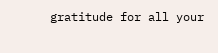gratitude for all your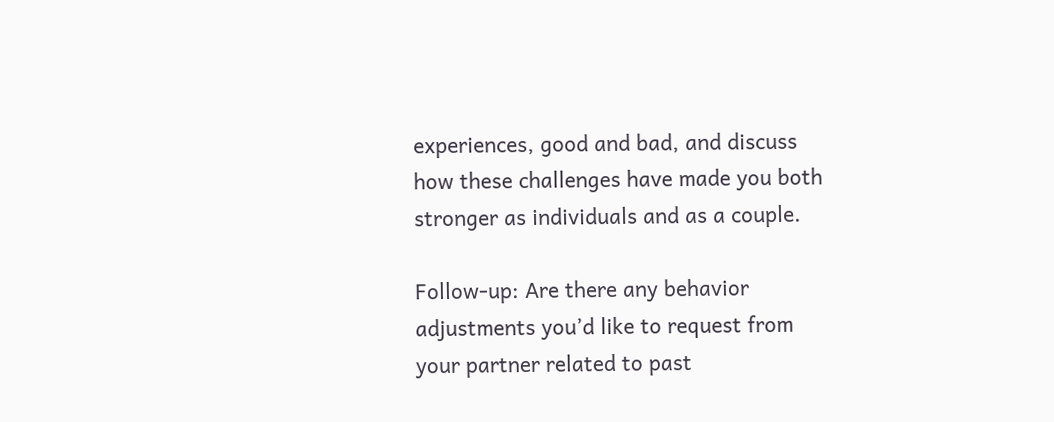experiences, good and bad, and discuss how these challenges have made you both stronger as individuals and as a couple.

Follow-up: Are there any behavior adjustments you’d like to request from your partner related to past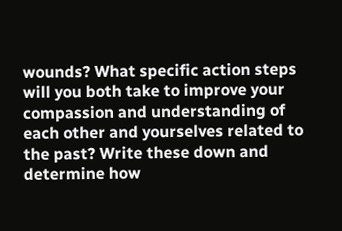wounds? What specific action steps will you both take to improve your compassion and understanding of each other and yourselves related to the past? Write these down and determine how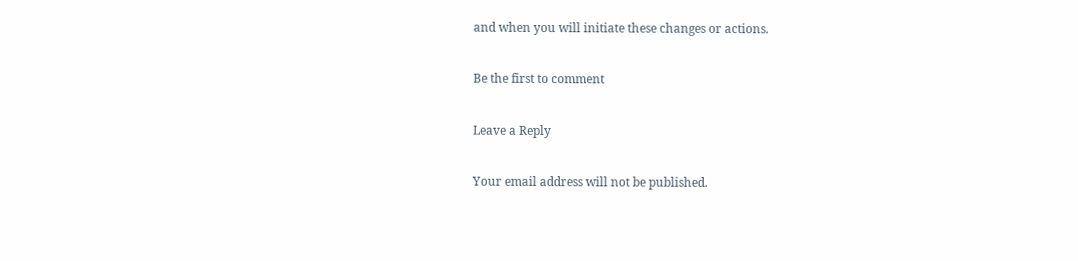and when you will initiate these changes or actions.

Be the first to comment

Leave a Reply

Your email address will not be published.